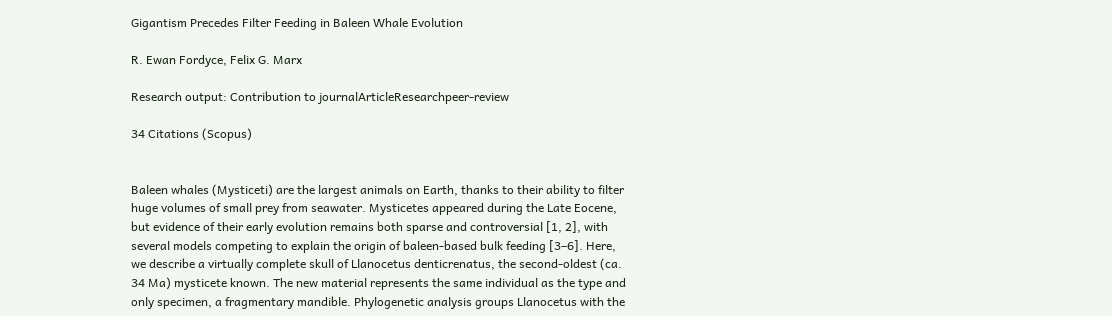Gigantism Precedes Filter Feeding in Baleen Whale Evolution

R. Ewan Fordyce, Felix G. Marx

Research output: Contribution to journalArticleResearchpeer-review

34 Citations (Scopus)


Baleen whales (Mysticeti) are the largest animals on Earth, thanks to their ability to filter huge volumes of small prey from seawater. Mysticetes appeared during the Late Eocene, but evidence of their early evolution remains both sparse and controversial [1, 2], with several models competing to explain the origin of baleen-based bulk feeding [3–6]. Here, we describe a virtually complete skull of Llanocetus denticrenatus, the second-oldest (ca. 34 Ma) mysticete known. The new material represents the same individual as the type and only specimen, a fragmentary mandible. Phylogenetic analysis groups Llanocetus with the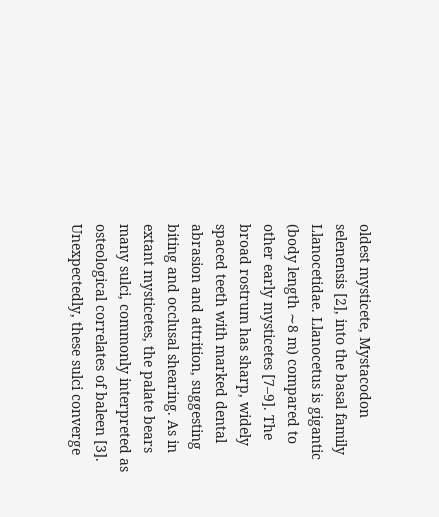oldest mysticete, Mystacodon selenensis [2], into the basal family Llanocetidae. Llanocetus is gigantic (body length ∼8 m) compared to other early mysticetes [7–9]. The broad rostrum has sharp, widely spaced teeth with marked dental abrasion and attrition, suggesting biting and occlusal shearing. As in extant mysticetes, the palate bears many sulci, commonly interpreted as osteological correlates of baleen [3]. Unexpectedly, these sulci converge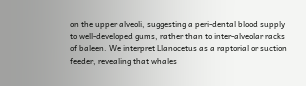on the upper alveoli, suggesting a peri-dental blood supply to well-developed gums, rather than to inter-alveolar racks of baleen. We interpret Llanocetus as a raptorial or suction feeder, revealing that whales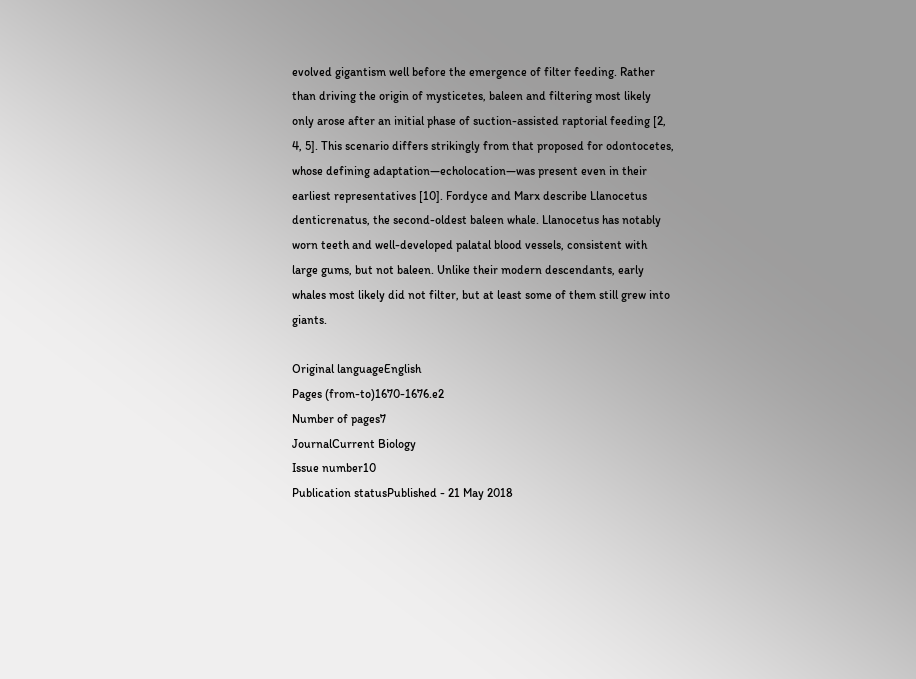evolved gigantism well before the emergence of filter feeding. Rather than driving the origin of mysticetes, baleen and filtering most likely only arose after an initial phase of suction-assisted raptorial feeding [2, 4, 5]. This scenario differs strikingly from that proposed for odontocetes, whose defining adaptation—echolocation—was present even in their earliest representatives [10]. Fordyce and Marx describe Llanocetus denticrenatus, the second-oldest baleen whale. Llanocetus has notably worn teeth and well-developed palatal blood vessels, consistent with large gums, but not baleen. Unlike their modern descendants, early whales most likely did not filter, but at least some of them still grew into giants.

Original languageEnglish
Pages (from-to)1670-1676.e2
Number of pages7
JournalCurrent Biology
Issue number10
Publication statusPublished - 21 May 2018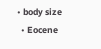• body size
  • Eocene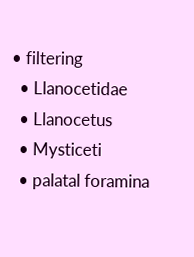• filtering
  • Llanocetidae
  • Llanocetus
  • Mysticeti
  • palatal foramina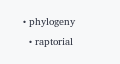• phylogeny
  • raptorial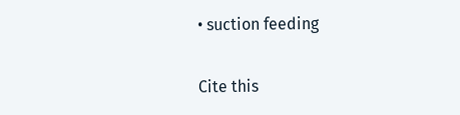• suction feeding

Cite this